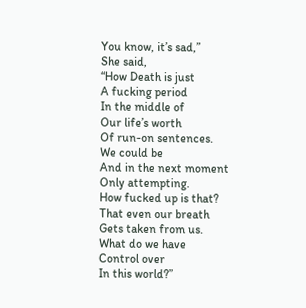You know, it’s sad,”
She said,
“How Death is just
A fucking period
In the middle of
Our life’s worth
Of run-on sentences.
We could be
And in the next moment
Only attempting.
How fucked up is that?
That even our breath
Gets taken from us.
What do we have
Control over
In this world?”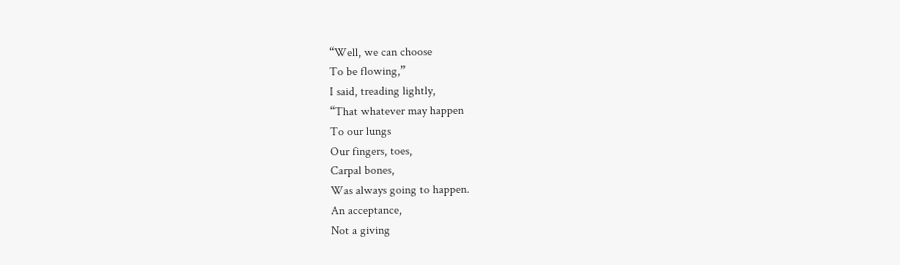“Well, we can choose
To be flowing,”
I said, treading lightly,
“That whatever may happen
To our lungs
Our fingers, toes,
Carpal bones,
Was always going to happen.
An acceptance,
Not a giving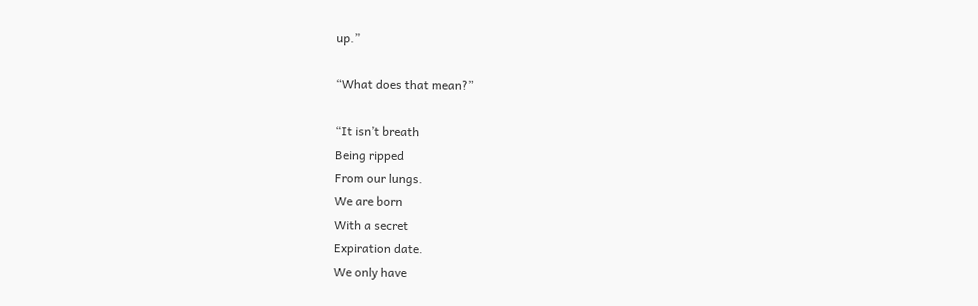up.”

“What does that mean?”

“It isn’t breath
Being ripped
From our lungs.
We are born
With a secret
Expiration date.
We only have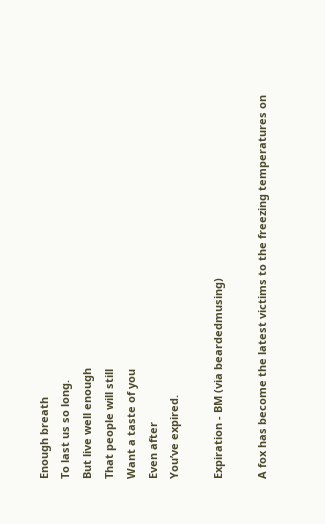Enough breath
To last us so long.
But live well enough
That people will still
Want a taste of you
Even after
You’ve expired.

Expiration - BM (via beardedmusing)

A fox has become the latest victims to the freezing temperatures on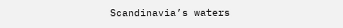Scandinavia’s waters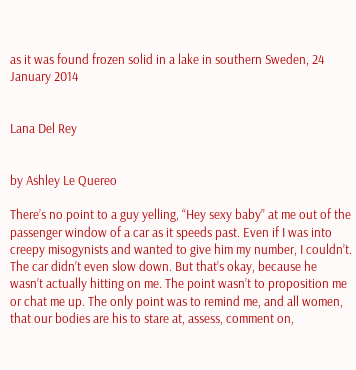as it was found frozen solid in a lake in southern Sweden, 24 January 2014


Lana Del Rey


by Ashley Le Quereo

There’s no point to a guy yelling, “Hey sexy baby” at me out of the passenger window of a car as it speeds past. Even if I was into creepy misogynists and wanted to give him my number, I couldn’t. The car didn’t even slow down. But that’s okay, because he wasn’t actually hitting on me. The point wasn’t to proposition me or chat me up. The only point was to remind me, and all women, that our bodies are his to stare at, assess, comment on,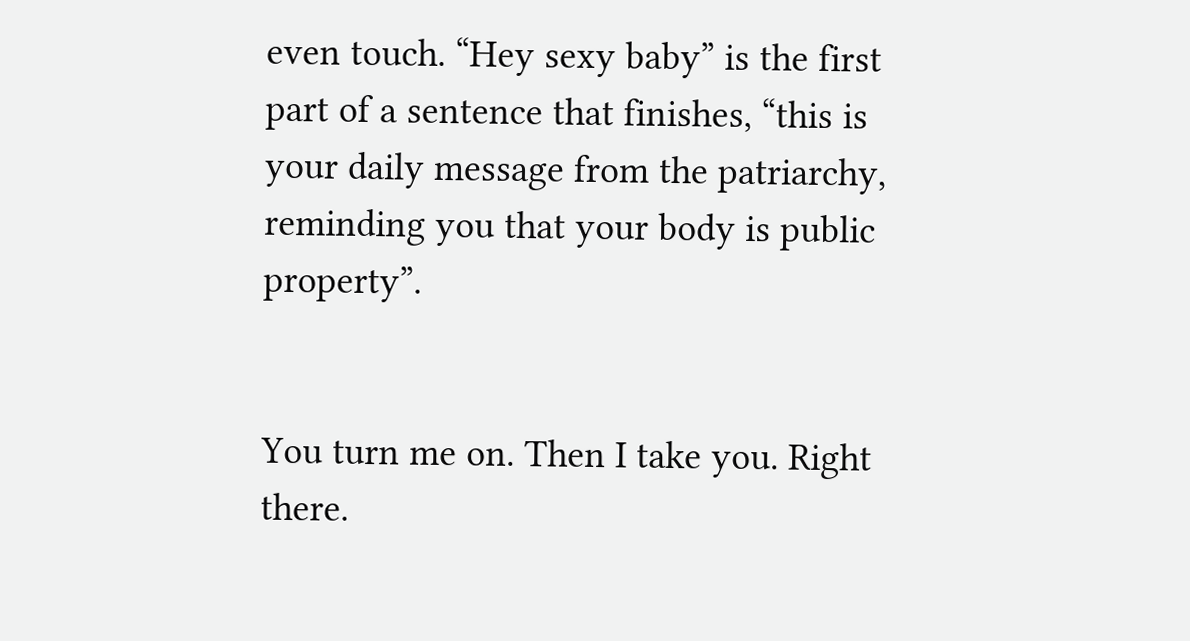even touch. “Hey sexy baby” is the first part of a sentence that finishes, “this is your daily message from the patriarchy, reminding you that your body is public property”.


You turn me on. Then I take you. Right there.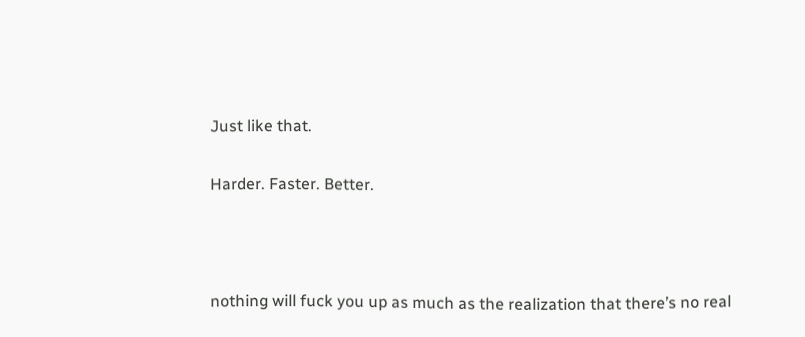Just like that.

Harder. Faster. Better.



nothing will fuck you up as much as the realization that there’s no real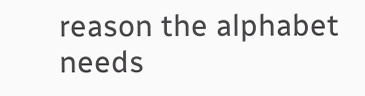reason the alphabet needs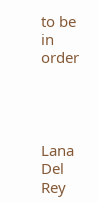to be in order




Lana Del Rey